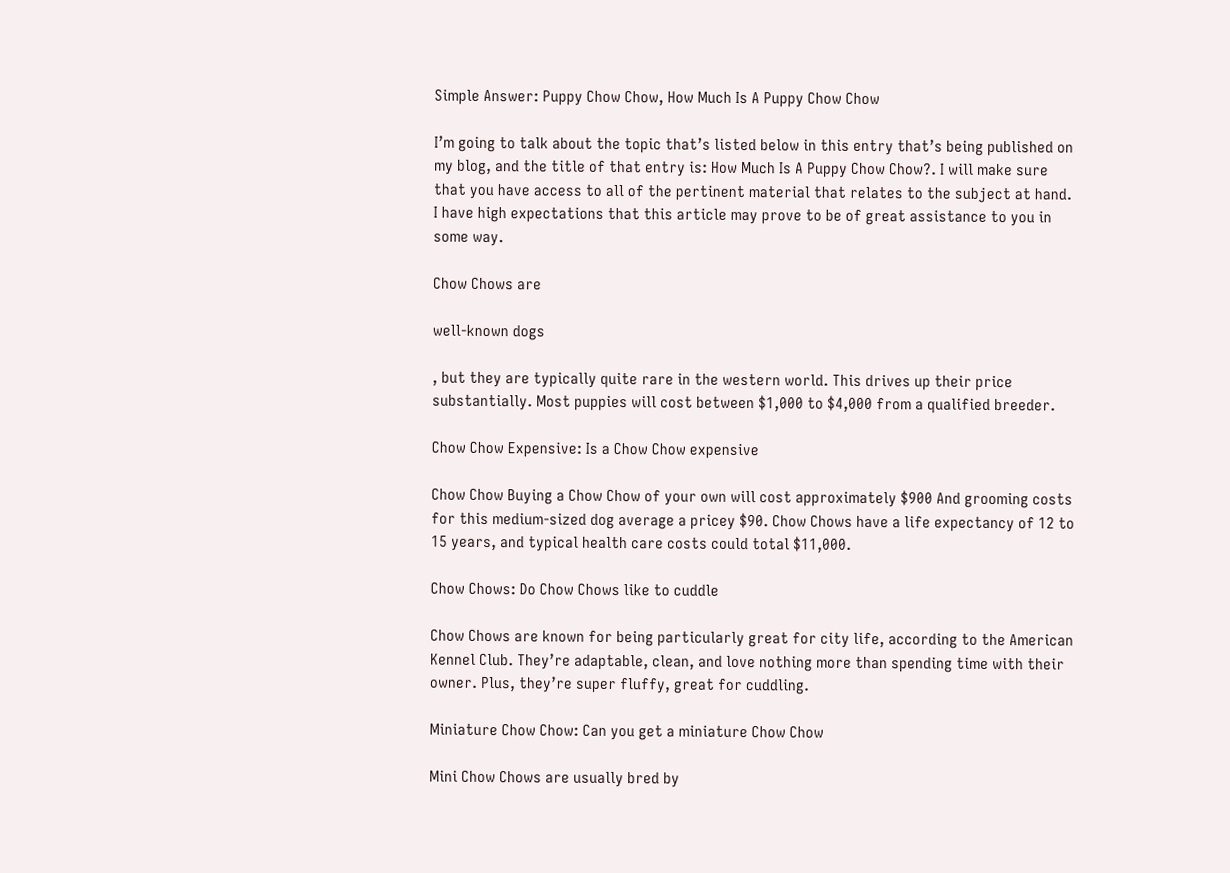Simple Answer: Puppy Chow Chow, How Much Is A Puppy Chow Chow

I’m going to talk about the topic that’s listed below in this entry that’s being published on my blog, and the title of that entry is: How Much Is A Puppy Chow Chow?. I will make sure that you have access to all of the pertinent material that relates to the subject at hand. I have high expectations that this article may prove to be of great assistance to you in some way.

Chow Chows are

well-known dogs

, but they are typically quite rare in the western world. This drives up their price substantially. Most puppies will cost between $1,000 to $4,000 from a qualified breeder.

Chow Chow Expensive: Is a Chow Chow expensive

Chow Chow Buying a Chow Chow of your own will cost approximately $900 And grooming costs for this medium-sized dog average a pricey $90. Chow Chows have a life expectancy of 12 to 15 years, and typical health care costs could total $11,000.

Chow Chows: Do Chow Chows like to cuddle

Chow Chows are known for being particularly great for city life, according to the American Kennel Club. They’re adaptable, clean, and love nothing more than spending time with their owner. Plus, they’re super fluffy, great for cuddling.

Miniature Chow Chow: Can you get a miniature Chow Chow

Mini Chow Chows are usually bred by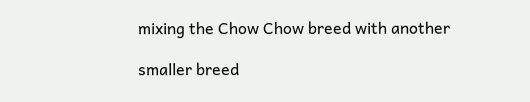mixing the Chow Chow breed with another

smaller breed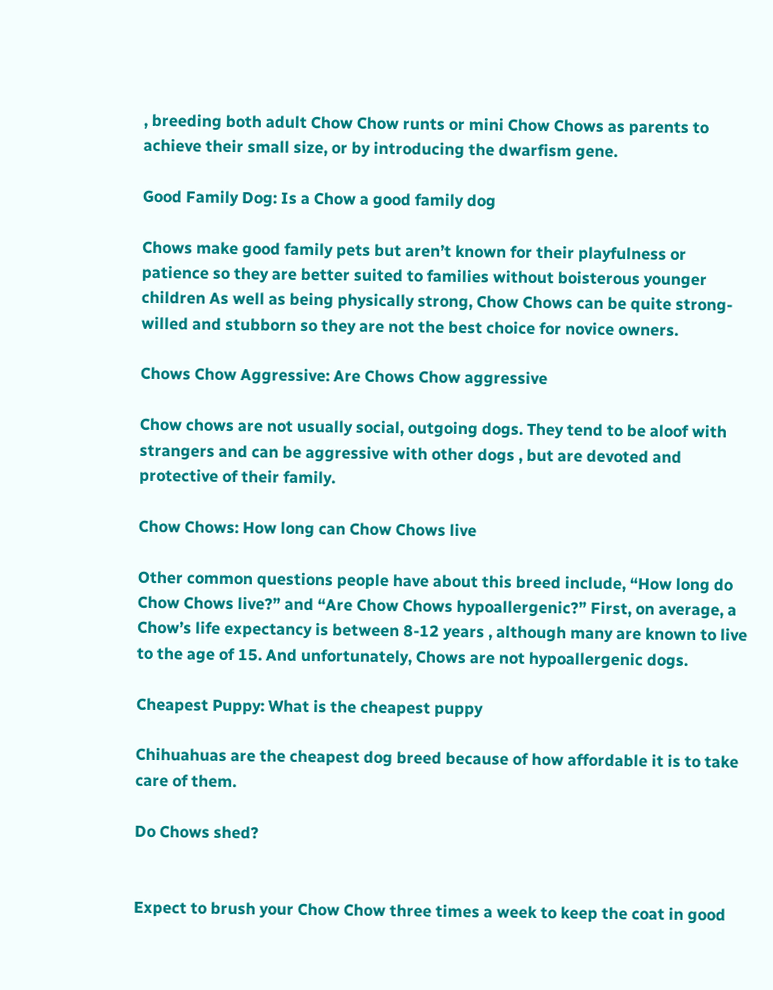, breeding both adult Chow Chow runts or mini Chow Chows as parents to achieve their small size, or by introducing the dwarfism gene.

Good Family Dog: Is a Chow a good family dog

Chows make good family pets but aren’t known for their playfulness or patience so they are better suited to families without boisterous younger children As well as being physically strong, Chow Chows can be quite strong-willed and stubborn so they are not the best choice for novice owners.

Chows Chow Aggressive: Are Chows Chow aggressive

Chow chows are not usually social, outgoing dogs. They tend to be aloof with strangers and can be aggressive with other dogs , but are devoted and protective of their family.

Chow Chows: How long can Chow Chows live

Other common questions people have about this breed include, “How long do Chow Chows live?” and “Are Chow Chows hypoallergenic?” First, on average, a Chow’s life expectancy is between 8-12 years , although many are known to live to the age of 15. And unfortunately, Chows are not hypoallergenic dogs.

Cheapest Puppy: What is the cheapest puppy

Chihuahuas are the cheapest dog breed because of how affordable it is to take care of them.

Do Chows shed?


Expect to brush your Chow Chow three times a week to keep the coat in good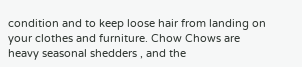condition and to keep loose hair from landing on your clothes and furniture. Chow Chows are heavy seasonal shedders , and the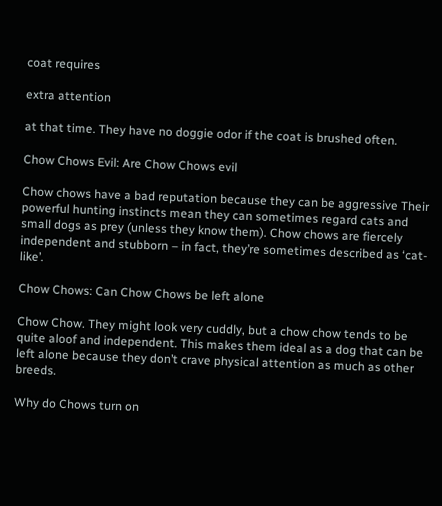coat requires

extra attention

at that time. They have no doggie odor if the coat is brushed often.

Chow Chows Evil: Are Chow Chows evil

Chow chows have a bad reputation because they can be aggressive Their powerful hunting instincts mean they can sometimes regard cats and small dogs as prey (unless they know them). Chow chows are fiercely independent and stubborn – in fact, they’re sometimes described as ‘cat-like’.

Chow Chows: Can Chow Chows be left alone

Chow Chow. They might look very cuddly, but a chow chow tends to be quite aloof and independent. This makes them ideal as a dog that can be left alone because they don’t crave physical attention as much as other breeds.

Why do Chows turn on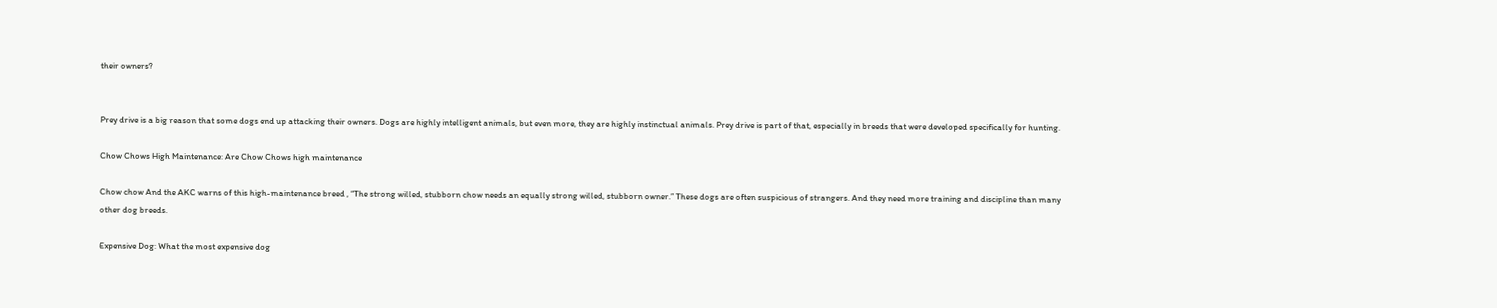their owners?


Prey drive is a big reason that some dogs end up attacking their owners. Dogs are highly intelligent animals, but even more, they are highly instinctual animals. Prey drive is part of that, especially in breeds that were developed specifically for hunting.

Chow Chows High Maintenance: Are Chow Chows high maintenance

Chow chow And the AKC warns of this high-maintenance breed , “The strong willed, stubborn chow needs an equally strong willed, stubborn owner.” These dogs are often suspicious of strangers. And they need more training and discipline than many other dog breeds.

Expensive Dog: What the most expensive dog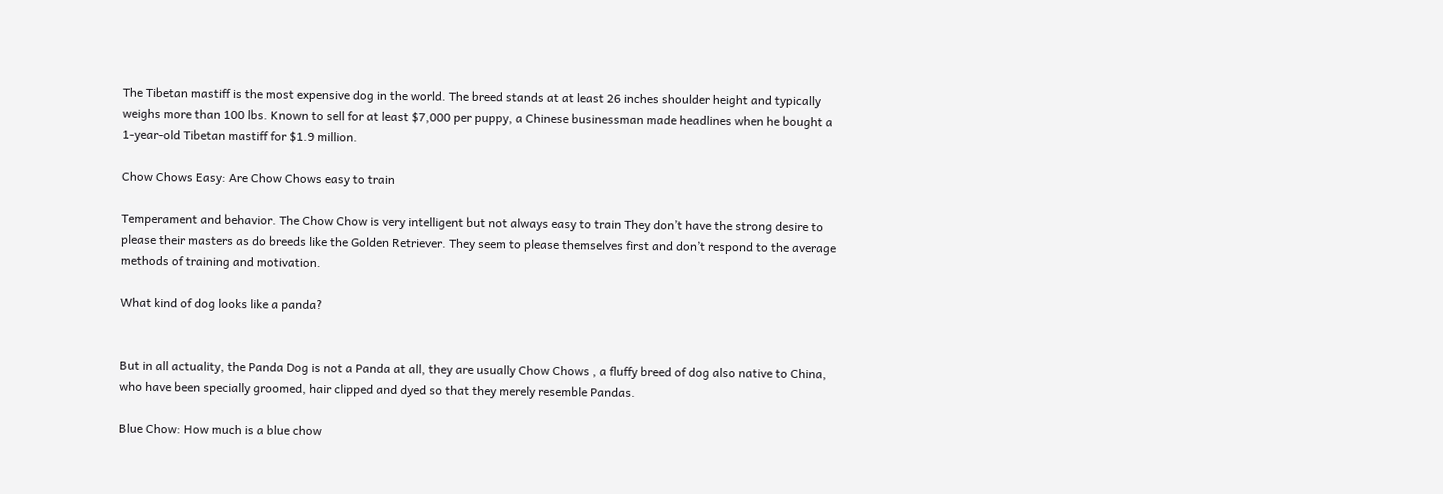The Tibetan mastiff is the most expensive dog in the world. The breed stands at at least 26 inches shoulder height and typically weighs more than 100 lbs. Known to sell for at least $7,000 per puppy, a Chinese businessman made headlines when he bought a 1-year-old Tibetan mastiff for $1.9 million.

Chow Chows Easy: Are Chow Chows easy to train

Temperament and behavior. The Chow Chow is very intelligent but not always easy to train They don’t have the strong desire to please their masters as do breeds like the Golden Retriever. They seem to please themselves first and don’t respond to the average methods of training and motivation.

What kind of dog looks like a panda?


But in all actuality, the Panda Dog is not a Panda at all, they are usually Chow Chows , a fluffy breed of dog also native to China, who have been specially groomed, hair clipped and dyed so that they merely resemble Pandas.

Blue Chow: How much is a blue chow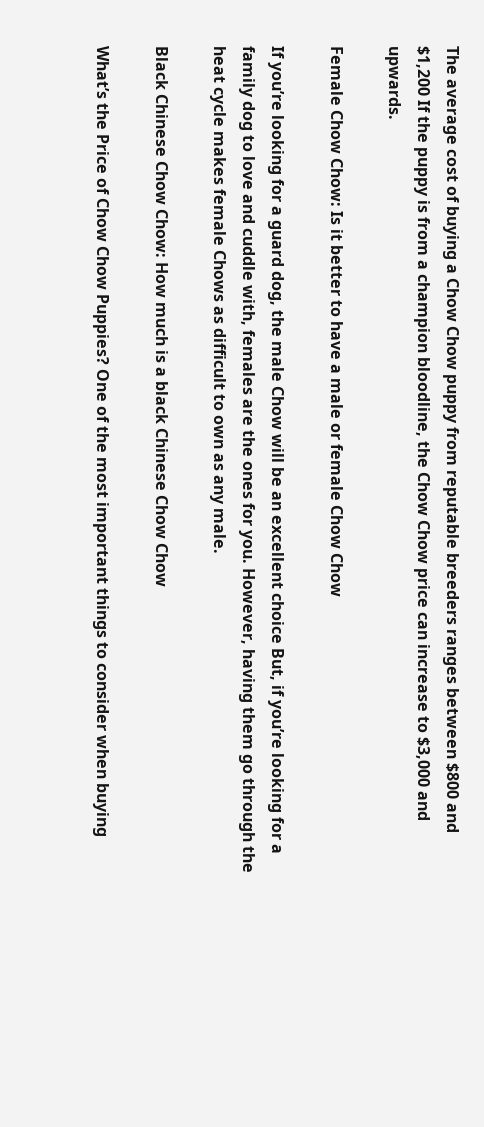The average cost of buying a Chow Chow puppy from reputable breeders ranges between $800 and $1,200 If the puppy is from a champion bloodline, the Chow Chow price can increase to $3,000 and upwards.

Female Chow Chow: Is it better to have a male or female Chow Chow

If you’re looking for a guard dog, the male Chow will be an excellent choice But, if you’re looking for a family dog to love and cuddle with, females are the ones for you. However, having them go through the heat cycle makes female Chows as difficult to own as any male.

Black Chinese Chow Chow: How much is a black Chinese Chow Chow

What’s the Price of Chow Chow Puppies? One of the most important things to consider when buying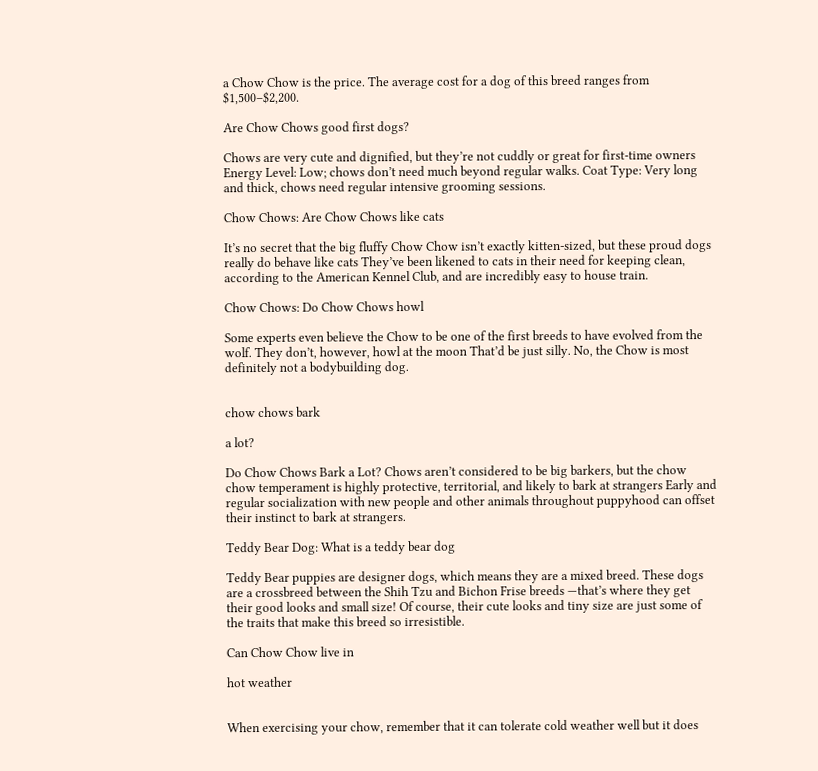a Chow Chow is the price. The average cost for a dog of this breed ranges from $1,500–$2,200.

Are Chow Chows good first dogs?

Chows are very cute and dignified, but they’re not cuddly or great for first-time owners Energy Level: Low; chows don’t need much beyond regular walks. Coat Type: Very long and thick, chows need regular intensive grooming sessions.

Chow Chows: Are Chow Chows like cats

It’s no secret that the big fluffy Chow Chow isn’t exactly kitten-sized, but these proud dogs really do behave like cats They’ve been likened to cats in their need for keeping clean, according to the American Kennel Club, and are incredibly easy to house train.

Chow Chows: Do Chow Chows howl

Some experts even believe the Chow to be one of the first breeds to have evolved from the wolf. They don’t, however, howl at the moon That’d be just silly. No, the Chow is most definitely not a bodybuilding dog.


chow chows bark

a lot?

Do Chow Chows Bark a Lot? Chows aren’t considered to be big barkers, but the chow chow temperament is highly protective, territorial, and likely to bark at strangers Early and regular socialization with new people and other animals throughout puppyhood can offset their instinct to bark at strangers.

Teddy Bear Dog: What is a teddy bear dog

Teddy Bear puppies are designer dogs, which means they are a mixed breed. These dogs are a crossbreed between the Shih Tzu and Bichon Frise breeds —that’s where they get their good looks and small size! Of course, their cute looks and tiny size are just some of the traits that make this breed so irresistible.

Can Chow Chow live in

hot weather


When exercising your chow, remember that it can tolerate cold weather well but it does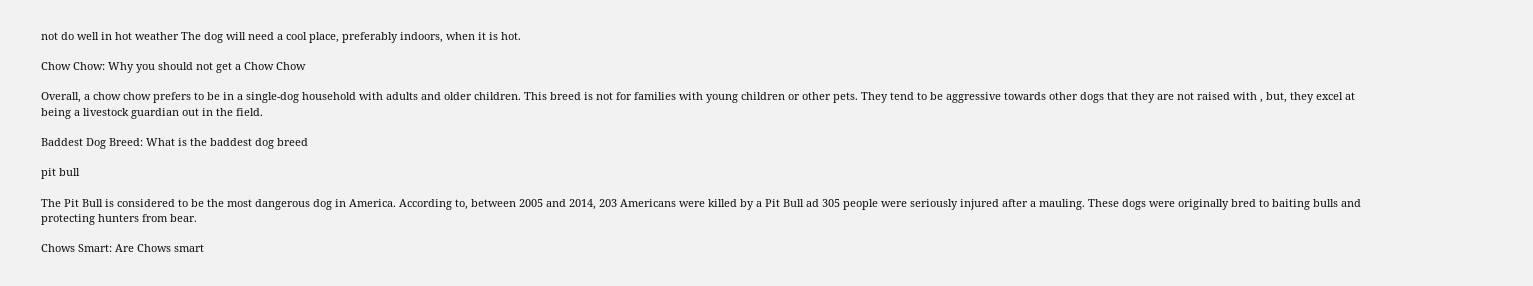not do well in hot weather The dog will need a cool place, preferably indoors, when it is hot.

Chow Chow: Why you should not get a Chow Chow

Overall, a chow chow prefers to be in a single-dog household with adults and older children. This breed is not for families with young children or other pets. They tend to be aggressive towards other dogs that they are not raised with , but, they excel at being a livestock guardian out in the field.

Baddest Dog Breed: What is the baddest dog breed

pit bull

The Pit Bull is considered to be the most dangerous dog in America. According to, between 2005 and 2014, 203 Americans were killed by a Pit Bull ad 305 people were seriously injured after a mauling. These dogs were originally bred to baiting bulls and protecting hunters from bear.

Chows Smart: Are Chows smart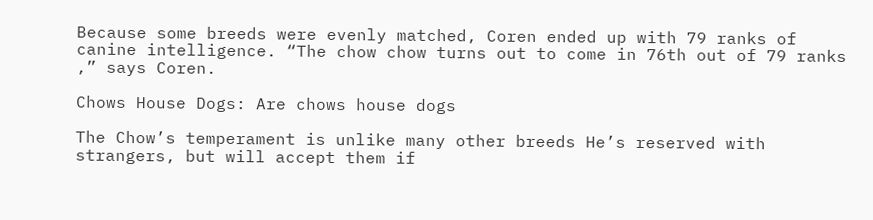Because some breeds were evenly matched, Coren ended up with 79 ranks of canine intelligence. “The chow chow turns out to come in 76th out of 79 ranks ,” says Coren.

Chows House Dogs: Are chows house dogs

The Chow’s temperament is unlike many other breeds He’s reserved with strangers, but will accept them if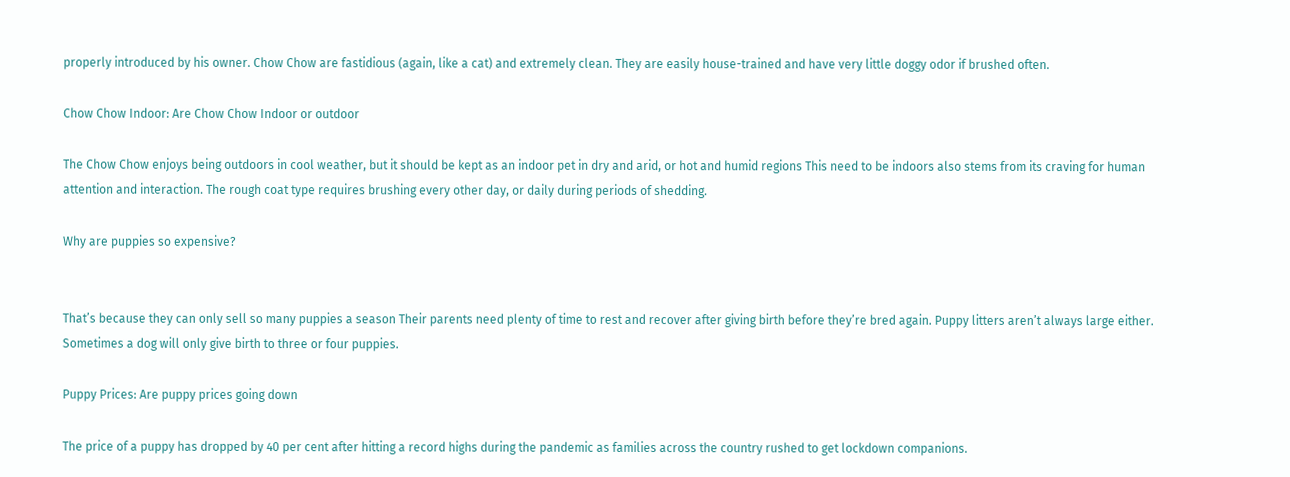properly introduced by his owner. Chow Chow are fastidious (again, like a cat) and extremely clean. They are easily house-trained and have very little doggy odor if brushed often.

Chow Chow Indoor: Are Chow Chow Indoor or outdoor

The Chow Chow enjoys being outdoors in cool weather, but it should be kept as an indoor pet in dry and arid, or hot and humid regions This need to be indoors also stems from its craving for human attention and interaction. The rough coat type requires brushing every other day, or daily during periods of shedding.

Why are puppies so expensive?


That’s because they can only sell so many puppies a season Their parents need plenty of time to rest and recover after giving birth before they’re bred again. Puppy litters aren’t always large either. Sometimes a dog will only give birth to three or four puppies.

Puppy Prices: Are puppy prices going down

The price of a puppy has dropped by 40 per cent after hitting a record highs during the pandemic as families across the country rushed to get lockdown companions.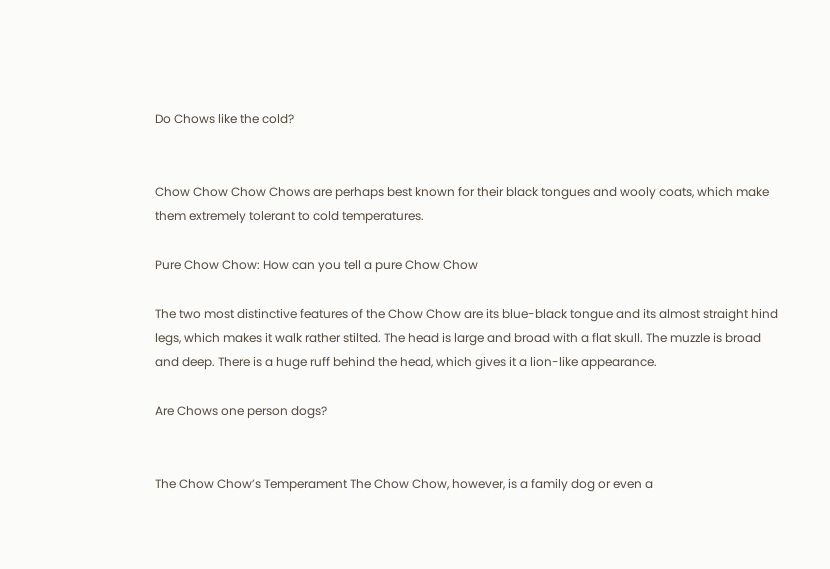Do Chows like the cold?


Chow Chow Chow Chows are perhaps best known for their black tongues and wooly coats, which make them extremely tolerant to cold temperatures.

Pure Chow Chow: How can you tell a pure Chow Chow

The two most distinctive features of the Chow Chow are its blue-black tongue and its almost straight hind legs, which makes it walk rather stilted. The head is large and broad with a flat skull. The muzzle is broad and deep. There is a huge ruff behind the head, which gives it a lion-like appearance.

Are Chows one person dogs?


The Chow Chow’s Temperament The Chow Chow, however, is a family dog or even a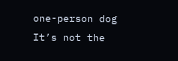one-person dog It’s not the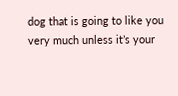dog that is going to like you very much unless it’s your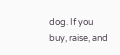dog. If you buy, raise, and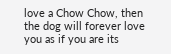love a Chow Chow, then the dog will forever love you as if you are its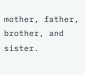mother, father, brother, and sister.